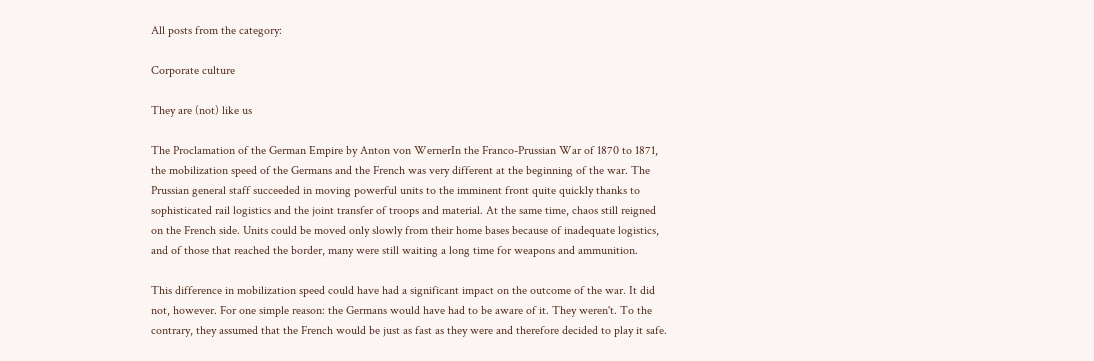All posts from the category:

Corporate culture

They are (not) like us

The Proclamation of the German Empire by Anton von WernerIn the Franco-Prussian War of 1870 to 1871, the mobilization speed of the Germans and the French was very different at the beginning of the war. The Prussian general staff succeeded in moving powerful units to the imminent front quite quickly thanks to sophisticated rail logistics and the joint transfer of troops and material. At the same time, chaos still reigned on the French side. Units could be moved only slowly from their home bases because of inadequate logistics, and of those that reached the border, many were still waiting a long time for weapons and ammunition.

This difference in mobilization speed could have had a significant impact on the outcome of the war. It did not, however. For one simple reason: the Germans would have had to be aware of it. They weren't. To the contrary, they assumed that the French would be just as fast as they were and therefore decided to play it safe.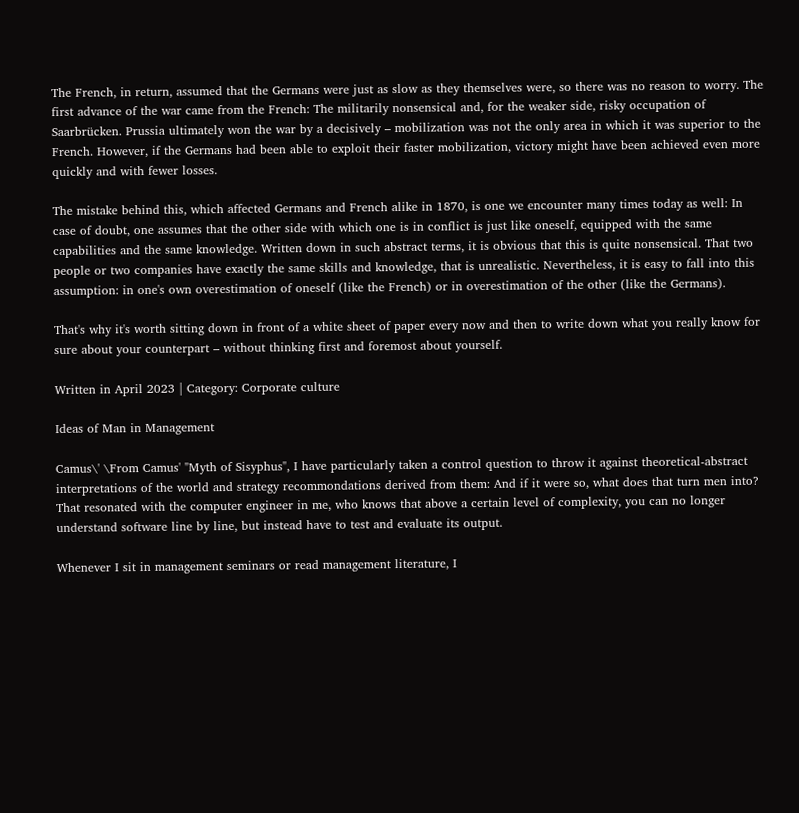The French, in return, assumed that the Germans were just as slow as they themselves were, so there was no reason to worry. The first advance of the war came from the French: The militarily nonsensical and, for the weaker side, risky occupation of Saarbrücken. Prussia ultimately won the war by a decisively – mobilization was not the only area in which it was superior to the French. However, if the Germans had been able to exploit their faster mobilization, victory might have been achieved even more quickly and with fewer losses.

The mistake behind this, which affected Germans and French alike in 1870, is one we encounter many times today as well: In case of doubt, one assumes that the other side with which one is in conflict is just like oneself, equipped with the same capabilities and the same knowledge. Written down in such abstract terms, it is obvious that this is quite nonsensical. That two people or two companies have exactly the same skills and knowledge, that is unrealistic. Nevertheless, it is easy to fall into this assumption: in one's own overestimation of oneself (like the French) or in overestimation of the other (like the Germans).

That's why it's worth sitting down in front of a white sheet of paper every now and then to write down what you really know for sure about your counterpart – without thinking first and foremost about yourself.

Written in April 2023 | Category: Corporate culture

Ideas of Man in Management

Camus\' \From Camus' "Myth of Sisyphus", I have particularly taken a control question to throw it against theoretical-abstract interpretations of the world and strategy recommondations derived from them: And if it were so, what does that turn men into? That resonated with the computer engineer in me, who knows that above a certain level of complexity, you can no longer understand software line by line, but instead have to test and evaluate its output.

Whenever I sit in management seminars or read management literature, I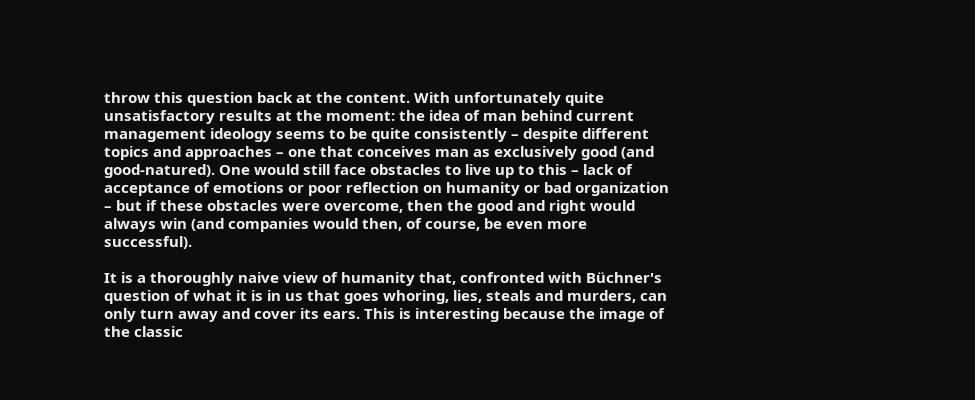throw this question back at the content. With unfortunately quite unsatisfactory results at the moment: the idea of man behind current management ideology seems to be quite consistently – despite different topics and approaches – one that conceives man as exclusively good (and good-natured). One would still face obstacles to live up to this – lack of acceptance of emotions or poor reflection on humanity or bad organization – but if these obstacles were overcome, then the good and right would always win (and companies would then, of course, be even more successful).

It is a thoroughly naive view of humanity that, confronted with Büchner's question of what it is in us that goes whoring, lies, steals and murders, can only turn away and cover its ears. This is interesting because the image of the classic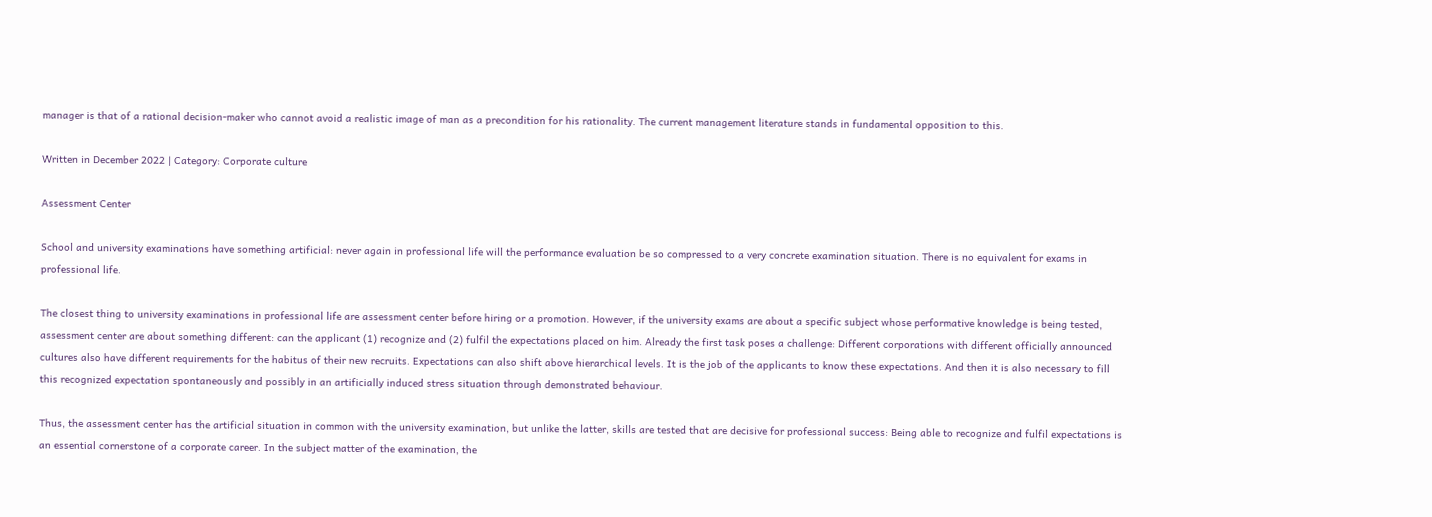manager is that of a rational decision-maker who cannot avoid a realistic image of man as a precondition for his rationality. The current management literature stands in fundamental opposition to this.

Written in December 2022 | Category: Corporate culture

Assessment Center

School and university examinations have something artificial: never again in professional life will the performance evaluation be so compressed to a very concrete examination situation. There is no equivalent for exams in professional life.

The closest thing to university examinations in professional life are assessment center before hiring or a promotion. However, if the university exams are about a specific subject whose performative knowledge is being tested, assessment center are about something different: can the applicant (1) recognize and (2) fulfil the expectations placed on him. Already the first task poses a challenge: Different corporations with different officially announced cultures also have different requirements for the habitus of their new recruits. Expectations can also shift above hierarchical levels. It is the job of the applicants to know these expectations. And then it is also necessary to fill this recognized expectation spontaneously and possibly in an artificially induced stress situation through demonstrated behaviour.

Thus, the assessment center has the artificial situation in common with the university examination, but unlike the latter, skills are tested that are decisive for professional success: Being able to recognize and fulfil expectations is an essential cornerstone of a corporate career. In the subject matter of the examination, the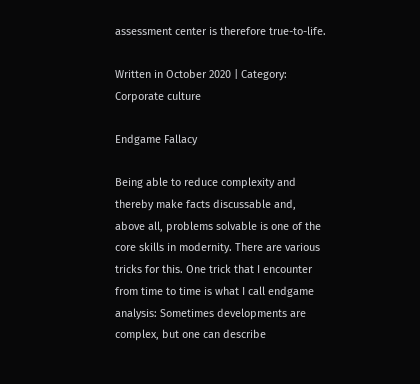assessment center is therefore true-to-life.

Written in October 2020 | Category: Corporate culture

Endgame Fallacy

Being able to reduce complexity and thereby make facts discussable and, above all, problems solvable is one of the core skills in modernity. There are various tricks for this. One trick that I encounter from time to time is what I call endgame analysis: Sometimes developments are complex, but one can describe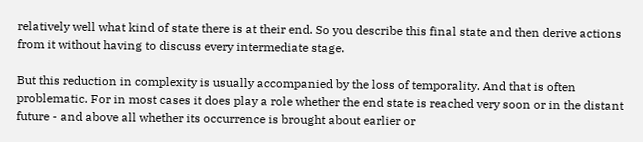relatively well what kind of state there is at their end. So you describe this final state and then derive actions from it without having to discuss every intermediate stage.

But this reduction in complexity is usually accompanied by the loss of temporality. And that is often problematic. For in most cases it does play a role whether the end state is reached very soon or in the distant future - and above all whether its occurrence is brought about earlier or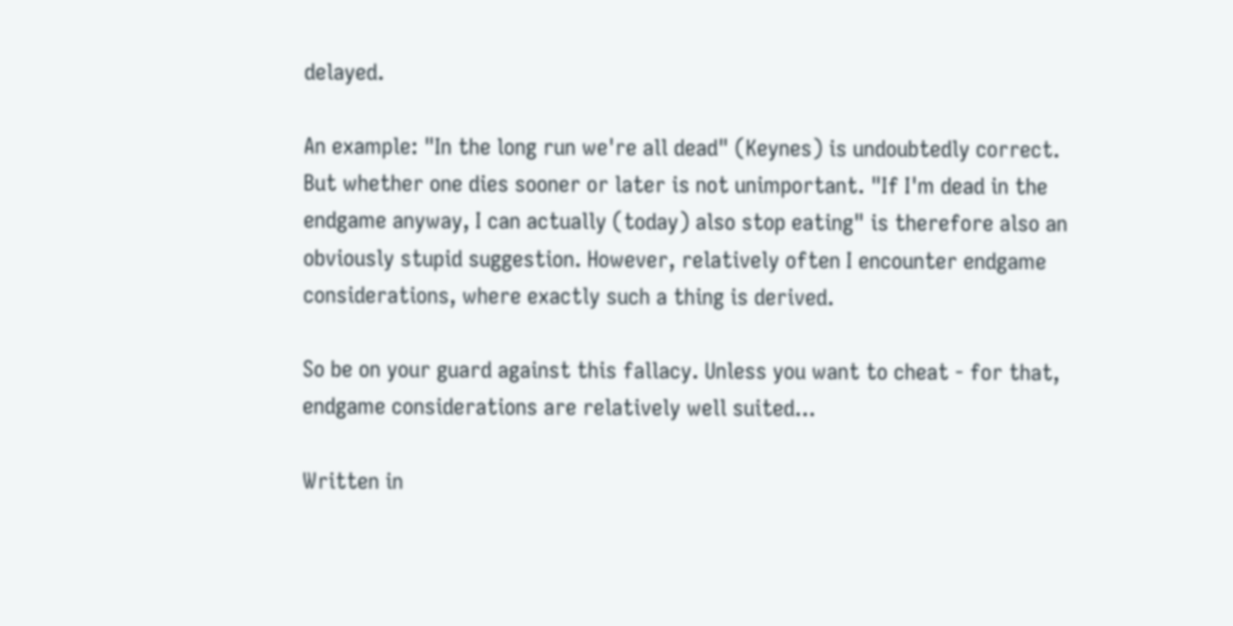delayed.

An example: "In the long run we're all dead" (Keynes) is undoubtedly correct. But whether one dies sooner or later is not unimportant. "If I'm dead in the endgame anyway, I can actually (today) also stop eating" is therefore also an obviously stupid suggestion. However, relatively often I encounter endgame considerations, where exactly such a thing is derived.

So be on your guard against this fallacy. Unless you want to cheat - for that, endgame considerations are relatively well suited...

Written in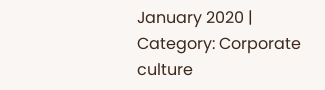January 2020 | Category: Corporate culture